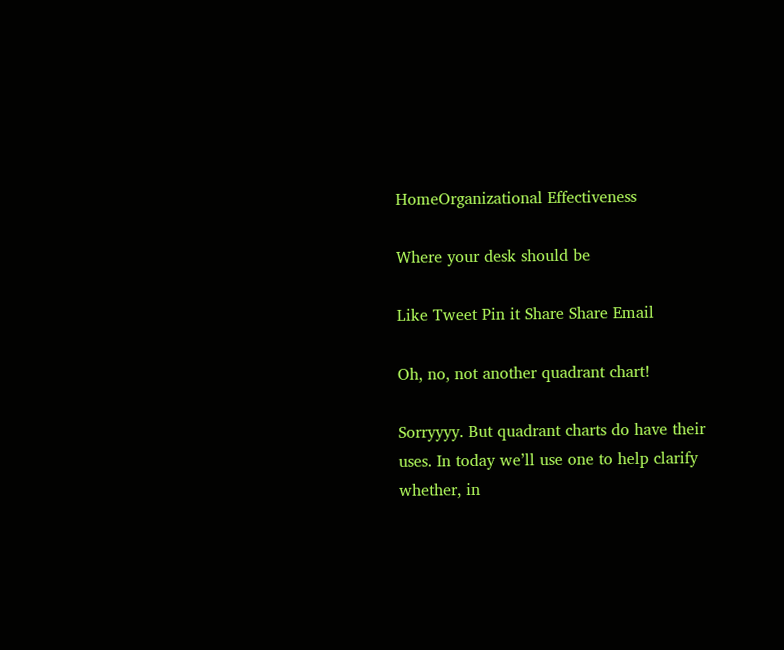HomeOrganizational Effectiveness

Where your desk should be

Like Tweet Pin it Share Share Email

Oh, no, not another quadrant chart!

Sorryyyy. But quadrant charts do have their uses. In today we’ll use one to help clarify whether, in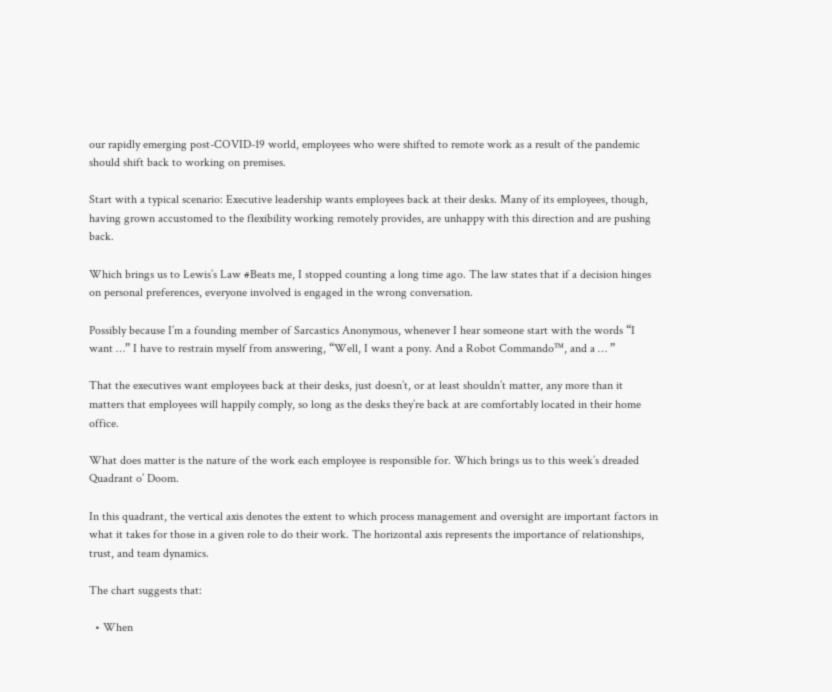our rapidly emerging post-COVID-19 world, employees who were shifted to remote work as a result of the pandemic should shift back to working on premises.

Start with a typical scenario: Executive leadership wants employees back at their desks. Many of its employees, though, having grown accustomed to the flexibility working remotely provides, are unhappy with this direction and are pushing back.

Which brings us to Lewis’s Law #Beats me, I stopped counting a long time ago. The law states that if a decision hinges on personal preferences, everyone involved is engaged in the wrong conversation.

Possibly because I’m a founding member of Sarcastics Anonymous, whenever I hear someone start with the words “I want …” I have to restrain myself from answering, “Well, I want a pony. And a Robot Commando™, and a … ”

That the executives want employees back at their desks, just doesn’t, or at least shouldn’t matter, any more than it matters that employees will happily comply, so long as the desks they’re back at are comfortably located in their home office.

What does matter is the nature of the work each employee is responsible for. Which brings us to this week’s dreaded Quadrant o’ Doom.

In this quadrant, the vertical axis denotes the extent to which process management and oversight are important factors in what it takes for those in a given role to do their work. The horizontal axis represents the importance of relationships, trust, and team dynamics.

The chart suggests that:

  • When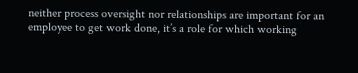neither process oversight nor relationships are important for an employee to get work done, it’s a role for which working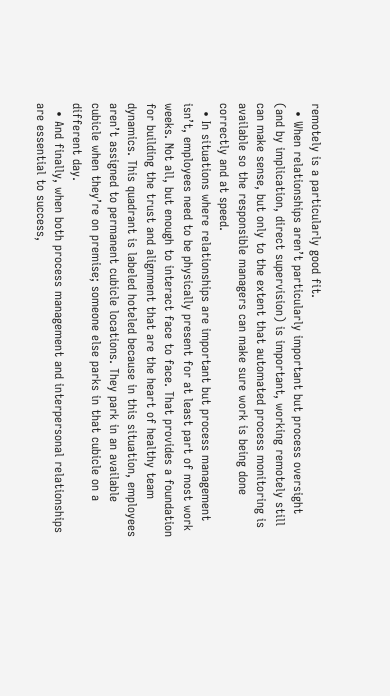remotely is a particularly good fit.
  • When relationships aren’t particularly important but process oversight (and by implication, direct supervision) is important, working remotely still can make sense, but only to the extent that automated process monitoring is available so the responsible managers can make sure work is being done correctly and at speed.
  • In situations where relationships are important but process management isn’t, employees need to be physically present for at least part of most work weeks. Not all, but enough to interact face to face. That provides a foundation for building the trust and alignment that are the heart of healthy team dynamics. This quadrant is labeled hoteled because in this situation, employees aren’t assigned to permanent cubicle locations. They park in an available cubicle when they’re on premise; someone else parks in that cubicle on a different day.
  • And finally, when both process management and interpersonal relationships are essential to success,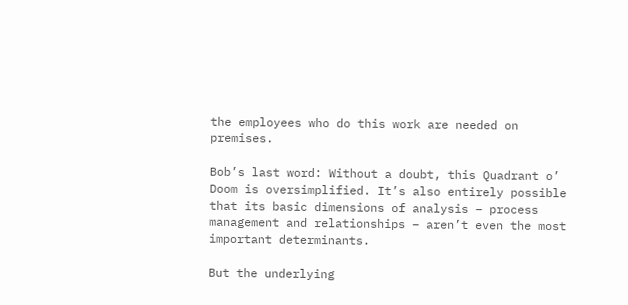the employees who do this work are needed on premises.

Bob’s last word: Without a doubt, this Quadrant o’ Doom is oversimplified. It’s also entirely possible that its basic dimensions of analysis – process management and relationships – aren’t even the most important determinants.

But the underlying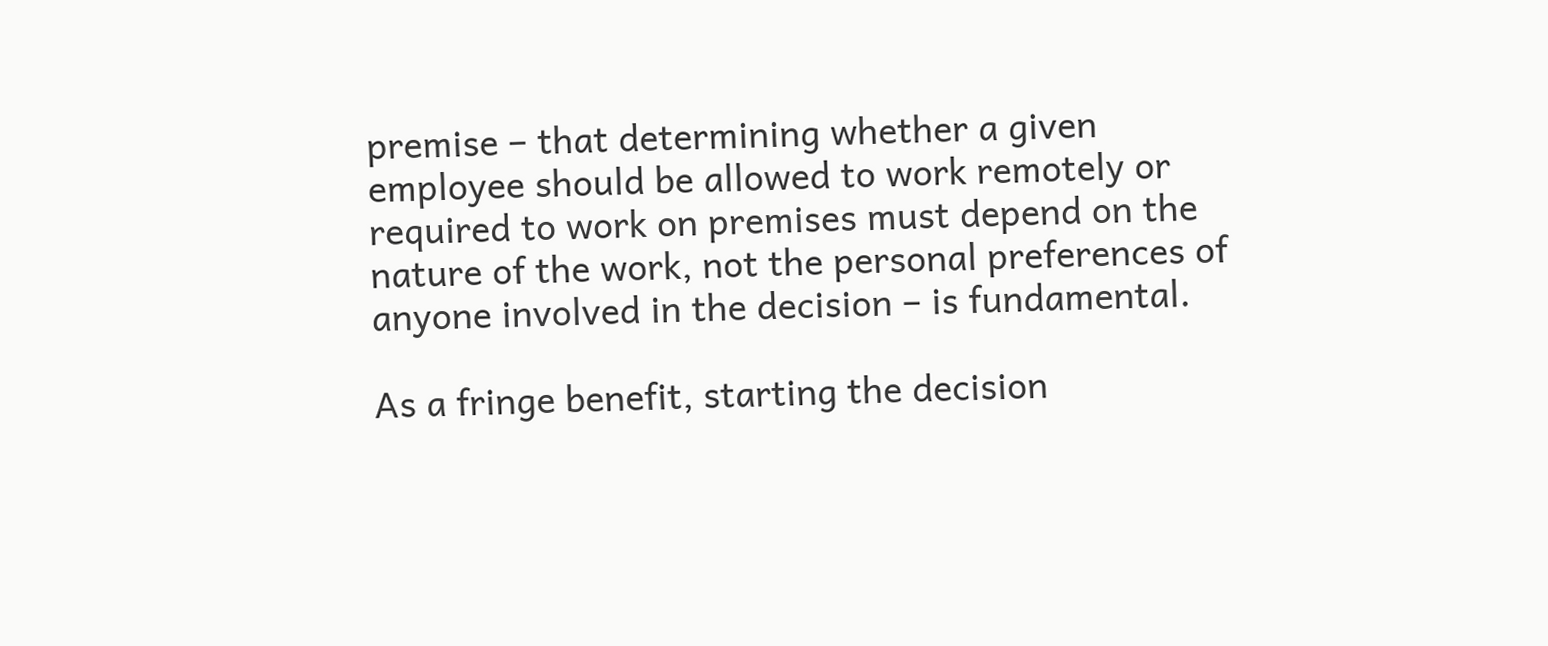premise – that determining whether a given employee should be allowed to work remotely or required to work on premises must depend on the nature of the work, not the personal preferences of anyone involved in the decision – is fundamental.

As a fringe benefit, starting the decision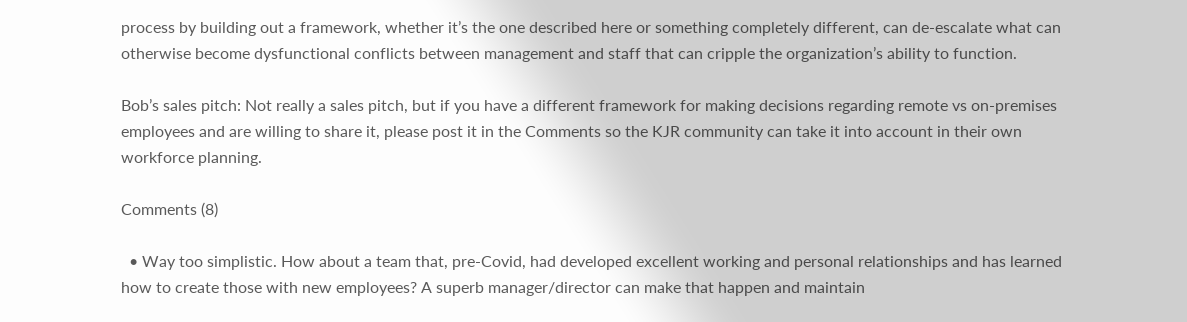process by building out a framework, whether it’s the one described here or something completely different, can de-escalate what can otherwise become dysfunctional conflicts between management and staff that can cripple the organization’s ability to function.

Bob’s sales pitch: Not really a sales pitch, but if you have a different framework for making decisions regarding remote vs on-premises employees and are willing to share it, please post it in the Comments so the KJR community can take it into account in their own workforce planning.

Comments (8)

  • Way too simplistic. How about a team that, pre-Covid, had developed excellent working and personal relationships and has learned how to create those with new employees? A superb manager/director can make that happen and maintain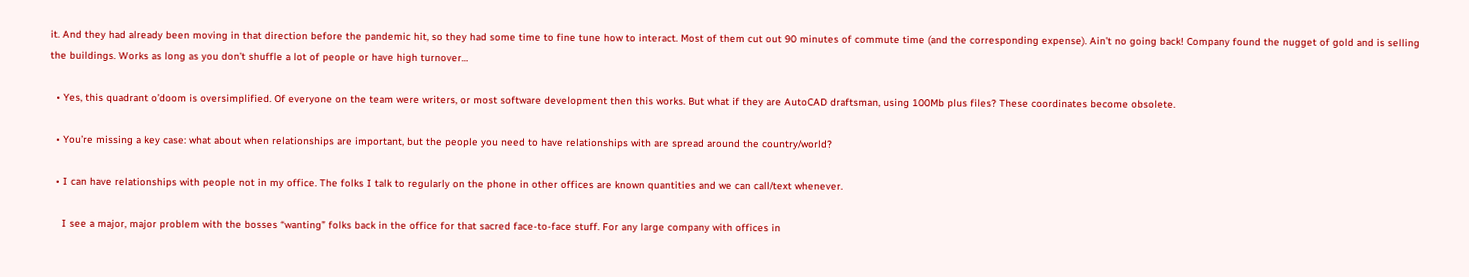it. And they had already been moving in that direction before the pandemic hit, so they had some time to fine tune how to interact. Most of them cut out 90 minutes of commute time (and the corresponding expense). Ain’t no going back! Company found the nugget of gold and is selling the buildings. Works as long as you don’t shuffle a lot of people or have high turnover…

  • Yes, this quadrant o’doom is oversimplified. Of everyone on the team were writers, or most software development then this works. But what if they are AutoCAD draftsman, using 100Mb plus files? These coordinates become obsolete.

  • You’re missing a key case: what about when relationships are important, but the people you need to have relationships with are spread around the country/world?

  • I can have relationships with people not in my office. The folks I talk to regularly on the phone in other offices are known quantities and we can call/text whenever.

    I see a major, major problem with the bosses “wanting” folks back in the office for that sacred face-to-face stuff. For any large company with offices in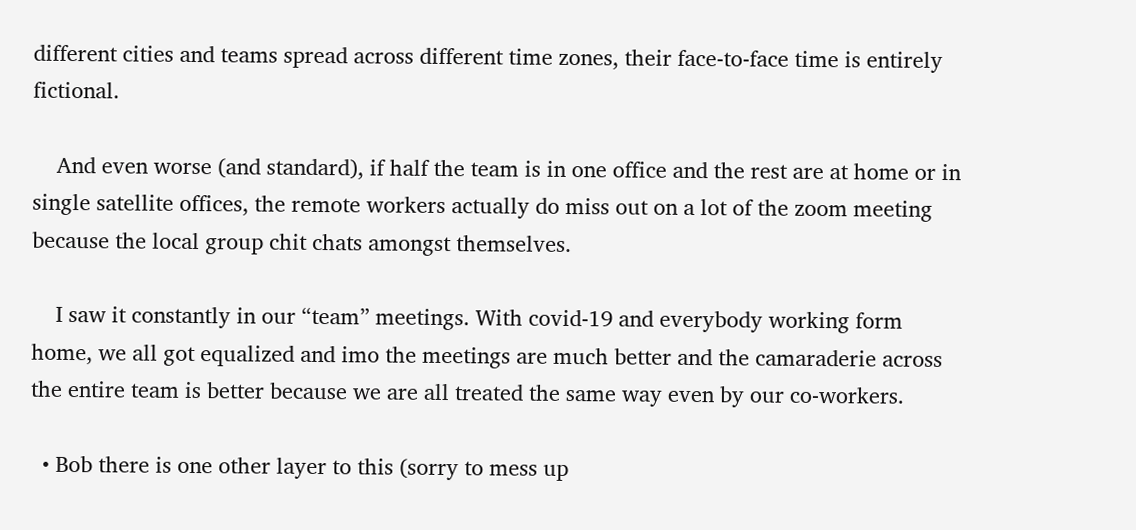different cities and teams spread across different time zones, their face-to-face time is entirely fictional.

    And even worse (and standard), if half the team is in one office and the rest are at home or in single satellite offices, the remote workers actually do miss out on a lot of the zoom meeting because the local group chit chats amongst themselves.

    I saw it constantly in our “team” meetings. With covid-19 and everybody working form home, we all got equalized and imo the meetings are much better and the camaraderie across the entire team is better because we are all treated the same way even by our co-workers.

  • Bob there is one other layer to this (sorry to mess up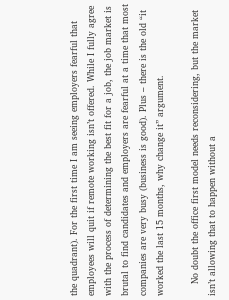the quadrant). For the first time I am seeing employers fearful that employees will quit if remote working isn’t offered. While I fully agree with the process of determining the best fit for a job, the job market is brutal to find candidates and employers are fearful at a time that most companies are very busy (business is good). Plus – there is the old “it worked the last 15 months, why change it” argument.

    No doubt the office first model needs reconsidering, but the market isn’t allowing that to happen without a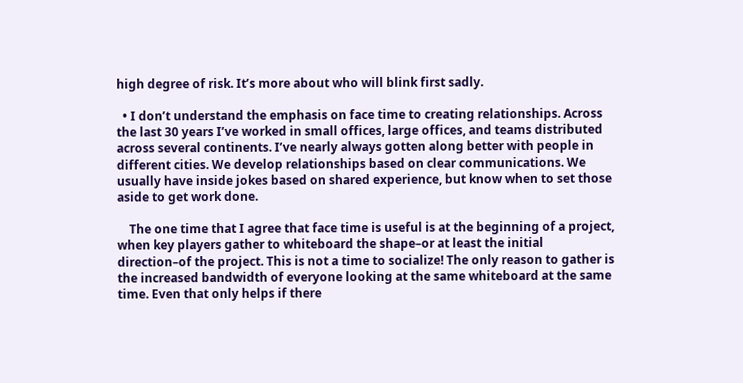high degree of risk. It’s more about who will blink first sadly.

  • I don’t understand the emphasis on face time to creating relationships. Across the last 30 years I’ve worked in small offices, large offices, and teams distributed across several continents. I’ve nearly always gotten along better with people in different cities. We develop relationships based on clear communications. We usually have inside jokes based on shared experience, but know when to set those aside to get work done.

    The one time that I agree that face time is useful is at the beginning of a project, when key players gather to whiteboard the shape–or at least the initial direction–of the project. This is not a time to socialize! The only reason to gather is the increased bandwidth of everyone looking at the same whiteboard at the same time. Even that only helps if there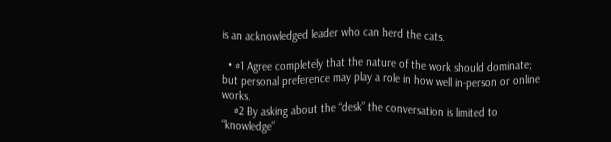is an acknowledged leader who can herd the cats.

  • #1 Agree completely that the nature of the work should dominate; but personal preference may play a role in how well in-person or online works.
    #2 By asking about the “desk” the conversation is limited to “knowledge”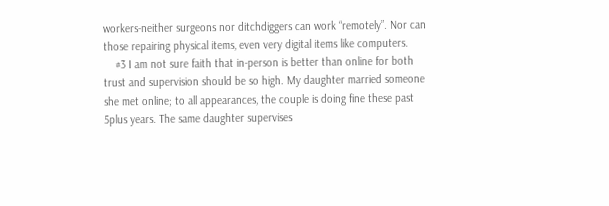workers-neither surgeons nor ditchdiggers can work “remotely”. Nor can those repairing physical items, even very digital items like computers.
    #3 I am not sure faith that in-person is better than online for both trust and supervision should be so high. My daughter married someone she met online; to all appearances, the couple is doing fine these past 5plus years. The same daughter supervises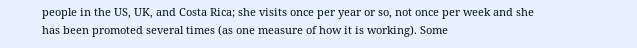people in the US, UK, and Costa Rica; she visits once per year or so, not once per week and she has been promoted several times (as one measure of how it is working). Some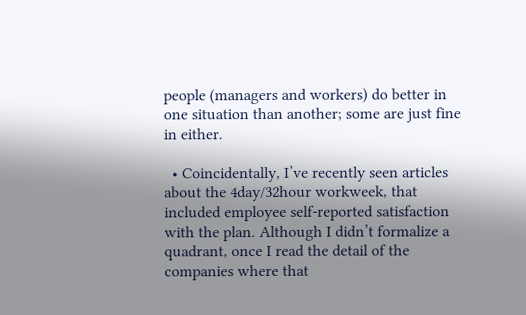people (managers and workers) do better in one situation than another; some are just fine in either.

  • Coincidentally, I’ve recently seen articles about the 4day/32hour workweek, that included employee self-reported satisfaction with the plan. Although I didn’t formalize a quadrant, once I read the detail of the companies where that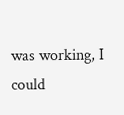was working, I could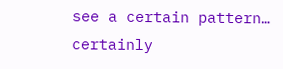see a certain pattern… certainly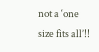not a ‘one size fits all’!!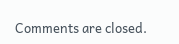Comments are closed.